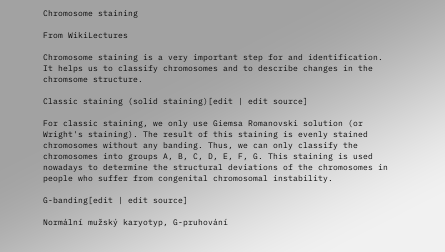Chromosome staining

From WikiLectures

Chromosome staining is a very important step for and identification. It helps us to classify chromosomes and to describe changes in the chromsome structure.

Classic staining (solid staining)[edit | edit source]

For classic staining, we only use Giemsa Romanovski solution (or Wright's staining). The result of this staining is evenly stained chromosomes without any banding. Thus, we can only classify the chromosomes into groups A, B, C, D, E, F, G. This staining is used nowadays to determine the structural deviations of the chromosomes in people who suffer from congenital chromosomal instability.

G-banding[edit | edit source]

Normální mužský karyotyp, G-pruhování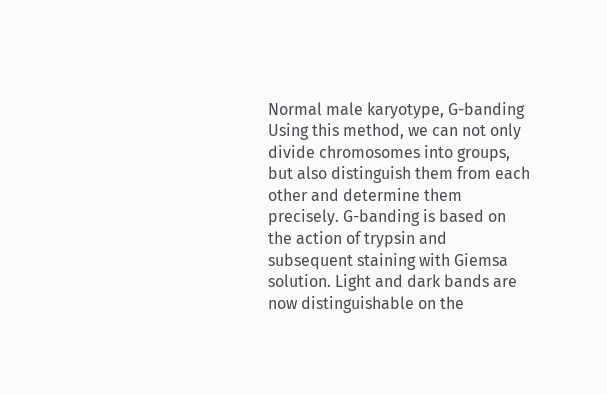Normal male karyotype, G-banding Using this method, we can not only divide chromosomes into groups, but also distinguish them from each other and determine them precisely. G-banding is based on the action of trypsin and subsequent staining with Giemsa solution. Light and dark bands are now distinguishable on the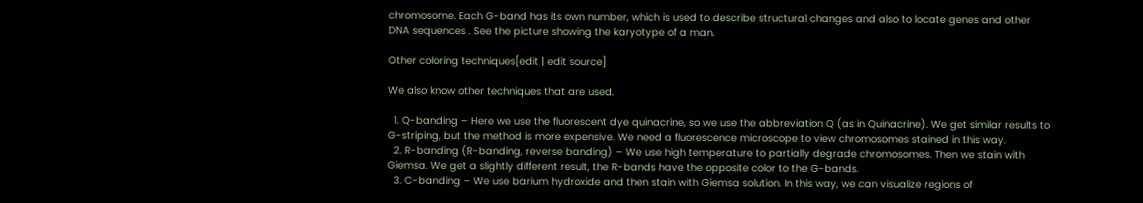chromosome. Each G-band has its own number, which is used to describe structural changes and also to locate genes and other DNA sequences . See the picture showing the karyotype of a man.

Other coloring techniques[edit | edit source]

We also know other techniques that are used.

  1. Q-banding – Here we use the fluorescent dye quinacrine, so we use the abbreviation Q (as in Quinacrine). We get similar results to G-striping, but the method is more expensive. We need a fluorescence microscope to view chromosomes stained in this way.
  2. R-banding (R-banding, reverse banding) – We use high temperature to partially degrade chromosomes. Then we stain with Giemsa. We get a slightly different result, the R-bands have the opposite color to the G-bands.
  3. C-banding – We use barium hydroxide and then stain with Giemsa solution. In this way, we can visualize regions of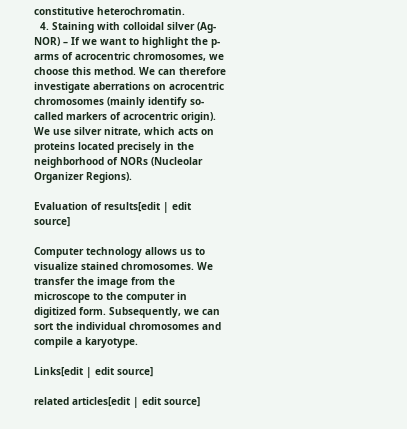constitutive heterochromatin.
  4. Staining with colloidal silver (Ag-NOR) – If we want to highlight the p-arms of acrocentric chromosomes, we choose this method. We can therefore investigate aberrations on acrocentric chromosomes (mainly identify so-called markers of acrocentric origin). We use silver nitrate, which acts on proteins located precisely in the neighborhood of NORs (Nucleolar Organizer Regions).

Evaluation of results[edit | edit source]

Computer technology allows us to visualize stained chromosomes. We transfer the image from the microscope to the computer in digitized form. Subsequently, we can sort the individual chromosomes and compile a karyotype.

Links[edit | edit source]

related articles[edit | edit source]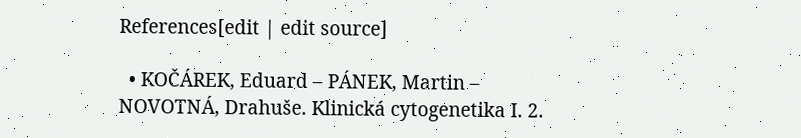References[edit | edit source]

  • KOČÁREK, Eduard – PÁNEK, Martin – NOVOTNÁ, Drahuše. Klinická cytogenetika I. 2.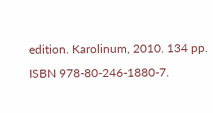edition. Karolinum, 2010. 134 pp. ISBN 978-80-246-1880-7.